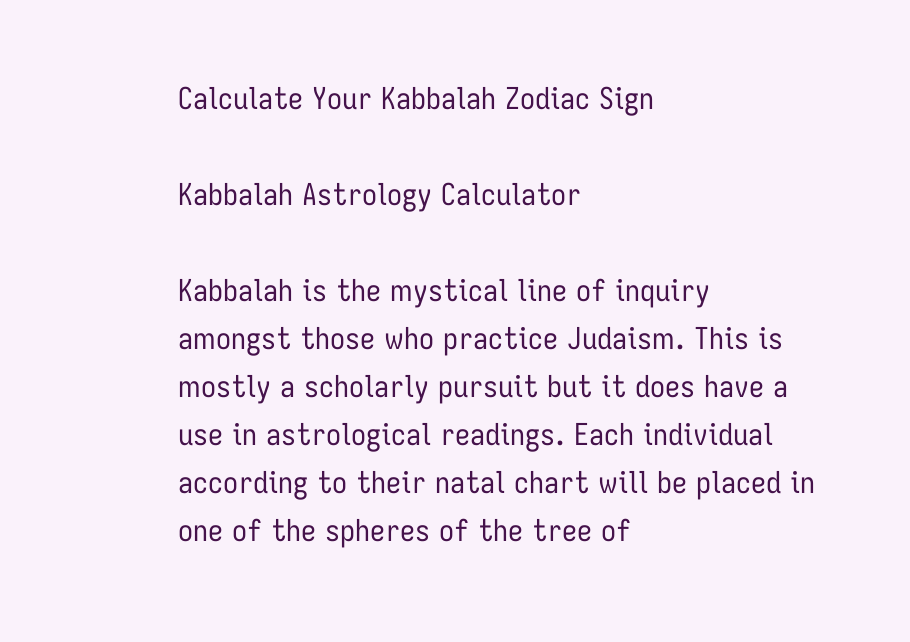Calculate Your Kabbalah Zodiac Sign

Kabbalah Astrology Calculator

Kabbalah is the mystical line of inquiry amongst those who practice Judaism. This is mostly a scholarly pursuit but it does have a use in astrological readings. Each individual according to their natal chart will be placed in one of the spheres of the tree of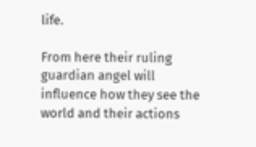life.

From here their ruling guardian angel will influence how they see the world and their actions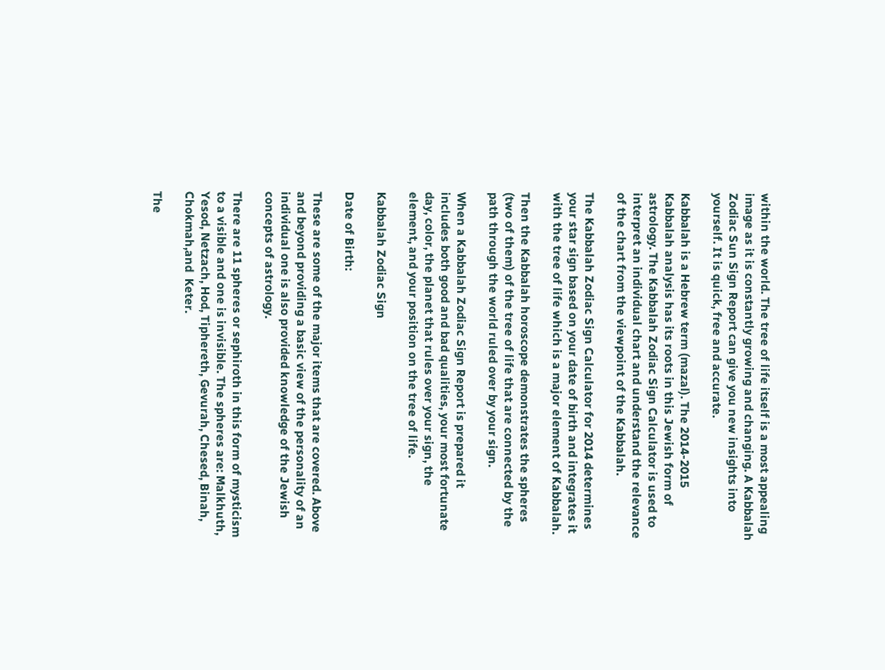within the world. The tree of life itself is a most appealing image as it is constantly growing and changing. A Kabbalah Zodiac Sun Sign Report can give you new insights into yourself. It is quick, free and accurate.

Kabbalah is a Hebrew term (mazal). The 2014-2015 Kabbalah analysis has its roots in this Jewish form of astrology. The Kabbalah Zodiac Sign Calculator is used to interpret an individual chart and understand the relevance of the chart from the viewpoint of the Kabbalah.

The Kabbalah Zodiac Sign Calculator for 2014 determines your star sign based on your date of birth and integrates it with the tree of life which is a major element of Kabbalah.

Then the Kabbalah horoscope demonstrates the spheres (two of them) of the tree of life that are connected by the path through the world ruled over by your sign.

When a Kabbalah Zodiac Sign Report is prepared it includes both good and bad qualities, your most fortunate day, color, the planet that rules over your sign, the element, and your position on the tree of life.

Kabbalah Zodiac Sign

Date of Birth:

These are some of the major items that are covered. Above and beyond providing a basic view of the personality of an individual one is also provided knowledge of the Jewish concepts of astrology.

There are 11 spheres or sephiroth in this form of mysticism to a visible and one is invisible. The spheres are: Malkhuth, Yesod, Netzach, Hod, Tiphereth, Gevurah, Chesed, Binah, Chokmah,and  Keter.

The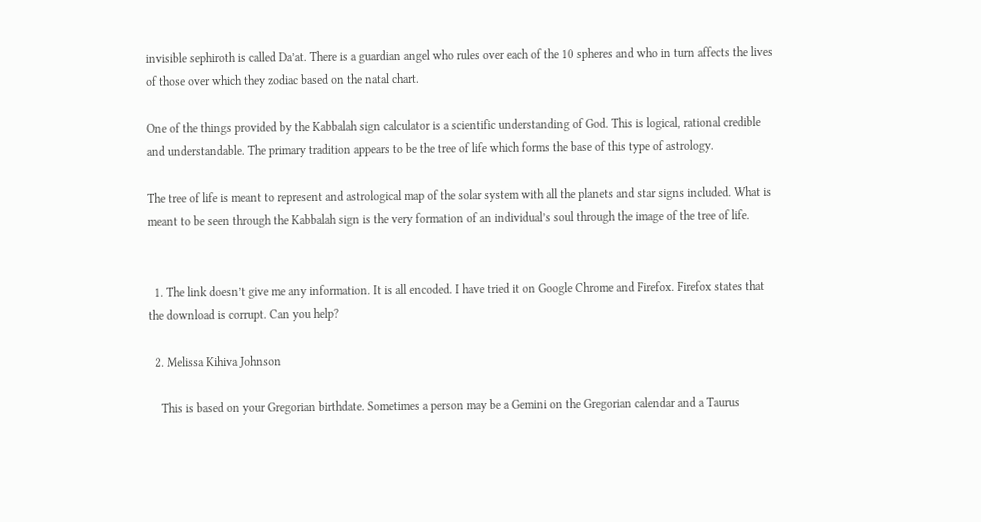invisible sephiroth is called Da’at. There is a guardian angel who rules over each of the 10 spheres and who in turn affects the lives of those over which they zodiac based on the natal chart.

One of the things provided by the Kabbalah sign calculator is a scientific understanding of God. This is logical, rational credible and understandable. The primary tradition appears to be the tree of life which forms the base of this type of astrology.

The tree of life is meant to represent and astrological map of the solar system with all the planets and star signs included. What is meant to be seen through the Kabbalah sign is the very formation of an individual’s soul through the image of the tree of life.


  1. The link doesn’t give me any information. It is all encoded. I have tried it on Google Chrome and Firefox. Firefox states that the download is corrupt. Can you help?

  2. Melissa Kihiva Johnson

    This is based on your Gregorian birthdate. Sometimes a person may be a Gemini on the Gregorian calendar and a Taurus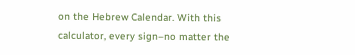on the Hebrew Calendar. With this calculator, every sign–no matter the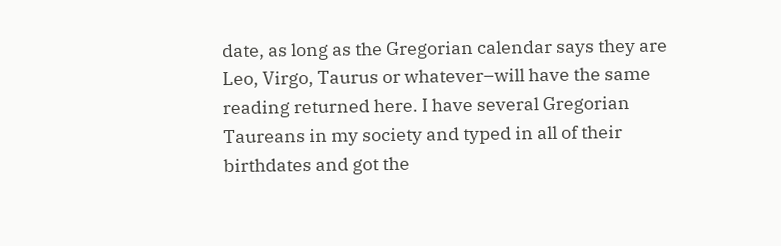date, as long as the Gregorian calendar says they are Leo, Virgo, Taurus or whatever–will have the same reading returned here. I have several Gregorian Taureans in my society and typed in all of their birthdates and got the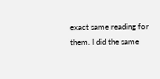exact same reading for them. I did the same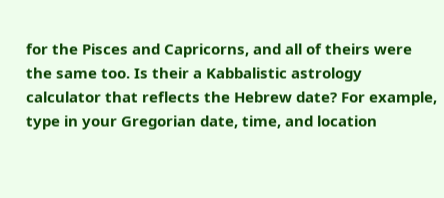for the Pisces and Capricorns, and all of theirs were the same too. Is their a Kabbalistic astrology calculator that reflects the Hebrew date? For example, type in your Gregorian date, time, and location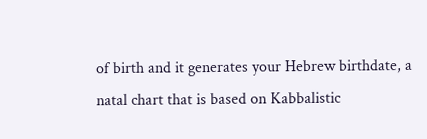of birth and it generates your Hebrew birthdate, a natal chart that is based on Kabbalistic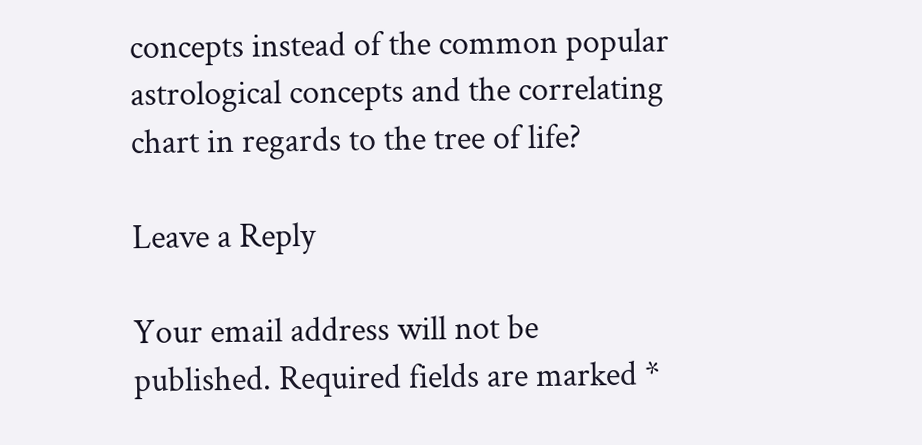concepts instead of the common popular astrological concepts and the correlating chart in regards to the tree of life?

Leave a Reply

Your email address will not be published. Required fields are marked *